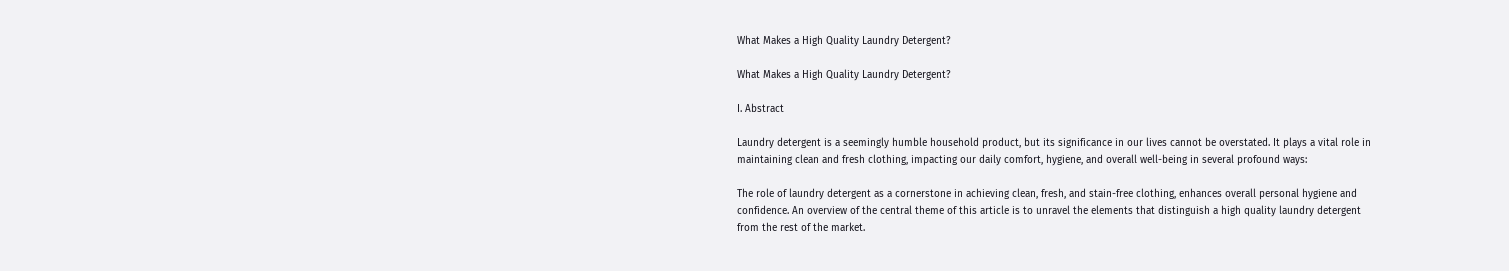What Makes a High Quality Laundry Detergent?

What Makes a High Quality Laundry Detergent?

I. Abstract

Laundry detergent is a seemingly humble household product, but its significance in our lives cannot be overstated. It plays a vital role in maintaining clean and fresh clothing, impacting our daily comfort, hygiene, and overall well-being in several profound ways:

The role of laundry detergent as a cornerstone in achieving clean, fresh, and stain-free clothing, enhances overall personal hygiene and confidence. An overview of the central theme of this article is to unravel the elements that distinguish a high quality laundry detergent from the rest of the market.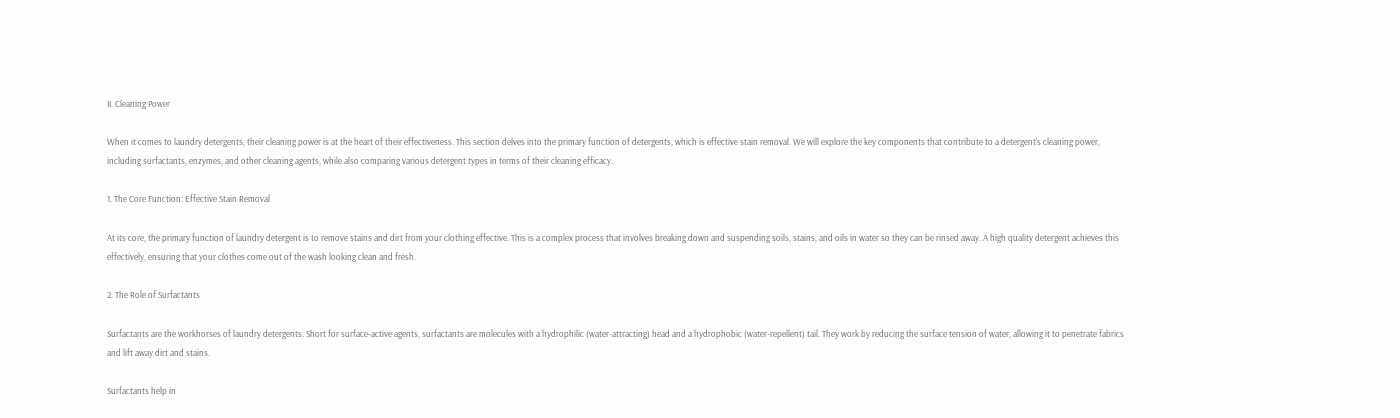II. Cleaning Power

When it comes to laundry detergents, their cleaning power is at the heart of their effectiveness. This section delves into the primary function of detergents, which is effective stain removal. We will explore the key components that contribute to a detergent's cleaning power, including surfactants, enzymes, and other cleaning agents, while also comparing various detergent types in terms of their cleaning efficacy.

1. The Core Function: Effective Stain Removal

At its core, the primary function of laundry detergent is to remove stains and dirt from your clothing effective. This is a complex process that involves breaking down and suspending soils, stains, and oils in water so they can be rinsed away. A high quality detergent achieves this effectively, ensuring that your clothes come out of the wash looking clean and fresh.

2. The Role of Surfactants

Surfactants are the workhorses of laundry detergents. Short for surface-active agents, surfactants are molecules with a hydrophilic (water-attracting) head and a hydrophobic (water-repellent) tail. They work by reducing the surface tension of water, allowing it to penetrate fabrics and lift away dirt and stains.

Surfactants help in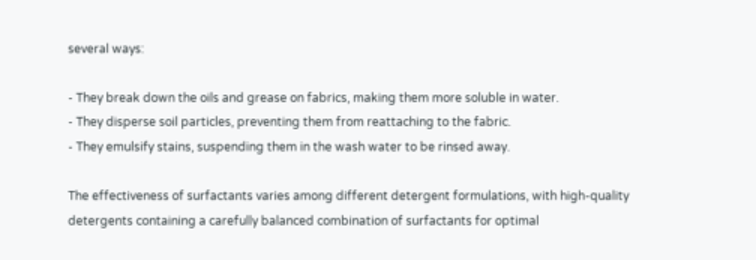several ways:

- They break down the oils and grease on fabrics, making them more soluble in water.
- They disperse soil particles, preventing them from reattaching to the fabric.
- They emulsify stains, suspending them in the wash water to be rinsed away.

The effectiveness of surfactants varies among different detergent formulations, with high-quality detergents containing a carefully balanced combination of surfactants for optimal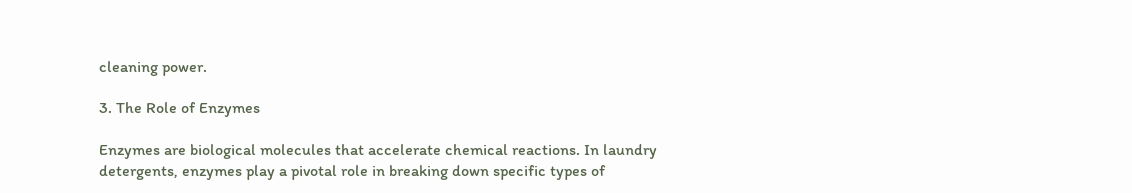cleaning power.

3. The Role of Enzymes

Enzymes are biological molecules that accelerate chemical reactions. In laundry detergents, enzymes play a pivotal role in breaking down specific types of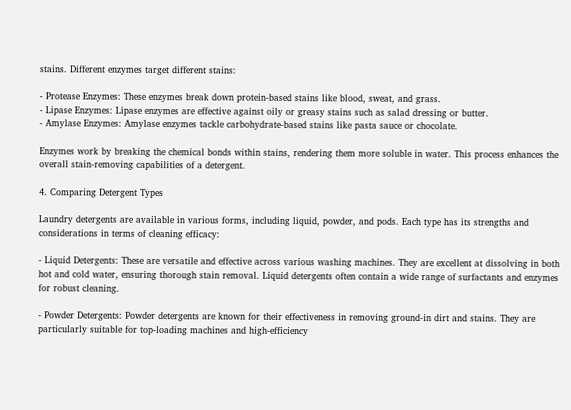stains. Different enzymes target different stains:

- Protease Enzymes: These enzymes break down protein-based stains like blood, sweat, and grass.
- Lipase Enzymes: Lipase enzymes are effective against oily or greasy stains such as salad dressing or butter.
- Amylase Enzymes: Amylase enzymes tackle carbohydrate-based stains like pasta sauce or chocolate.

Enzymes work by breaking the chemical bonds within stains, rendering them more soluble in water. This process enhances the overall stain-removing capabilities of a detergent.

4. Comparing Detergent Types

Laundry detergents are available in various forms, including liquid, powder, and pods. Each type has its strengths and considerations in terms of cleaning efficacy:

- Liquid Detergents: These are versatile and effective across various washing machines. They are excellent at dissolving in both hot and cold water, ensuring thorough stain removal. Liquid detergents often contain a wide range of surfactants and enzymes for robust cleaning.

- Powder Detergents: Powder detergents are known for their effectiveness in removing ground-in dirt and stains. They are particularly suitable for top-loading machines and high-efficiency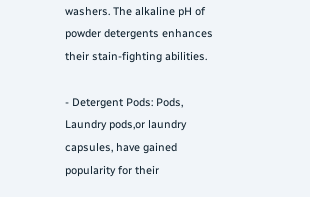washers. The alkaline pH of powder detergents enhances their stain-fighting abilities.

- Detergent Pods: Pods, Laundry pods,or laundry capsules, have gained popularity for their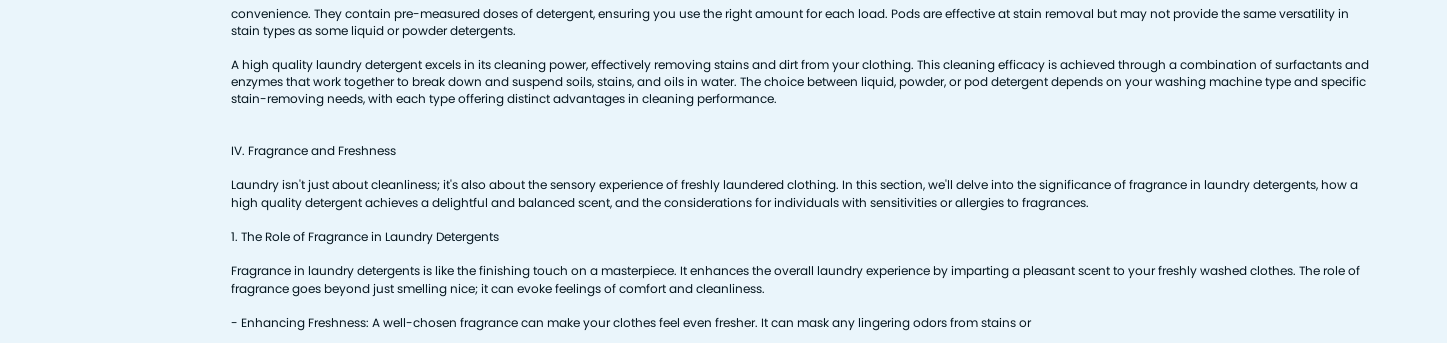convenience. They contain pre-measured doses of detergent, ensuring you use the right amount for each load. Pods are effective at stain removal but may not provide the same versatility in stain types as some liquid or powder detergents.

A high quality laundry detergent excels in its cleaning power, effectively removing stains and dirt from your clothing. This cleaning efficacy is achieved through a combination of surfactants and enzymes that work together to break down and suspend soils, stains, and oils in water. The choice between liquid, powder, or pod detergent depends on your washing machine type and specific stain-removing needs, with each type offering distinct advantages in cleaning performance.


IV. Fragrance and Freshness

Laundry isn't just about cleanliness; it's also about the sensory experience of freshly laundered clothing. In this section, we'll delve into the significance of fragrance in laundry detergents, how a high quality detergent achieves a delightful and balanced scent, and the considerations for individuals with sensitivities or allergies to fragrances.

1. The Role of Fragrance in Laundry Detergents

Fragrance in laundry detergents is like the finishing touch on a masterpiece. It enhances the overall laundry experience by imparting a pleasant scent to your freshly washed clothes. The role of fragrance goes beyond just smelling nice; it can evoke feelings of comfort and cleanliness.

- Enhancing Freshness: A well-chosen fragrance can make your clothes feel even fresher. It can mask any lingering odors from stains or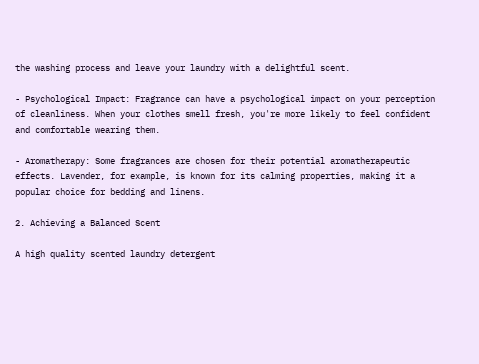the washing process and leave your laundry with a delightful scent.

- Psychological Impact: Fragrance can have a psychological impact on your perception of cleanliness. When your clothes smell fresh, you're more likely to feel confident and comfortable wearing them.

- Aromatherapy: Some fragrances are chosen for their potential aromatherapeutic effects. Lavender, for example, is known for its calming properties, making it a popular choice for bedding and linens.

2. Achieving a Balanced Scent

A high quality scented laundry detergent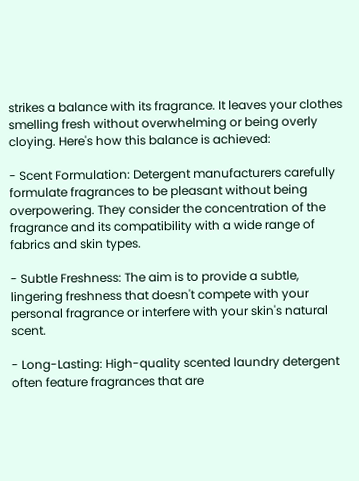strikes a balance with its fragrance. It leaves your clothes smelling fresh without overwhelming or being overly cloying. Here's how this balance is achieved:

- Scent Formulation: Detergent manufacturers carefully formulate fragrances to be pleasant without being overpowering. They consider the concentration of the fragrance and its compatibility with a wide range of fabrics and skin types.

- Subtle Freshness: The aim is to provide a subtle, lingering freshness that doesn't compete with your personal fragrance or interfere with your skin's natural scent.

- Long-Lasting: High-quality scented laundry detergent often feature fragrances that are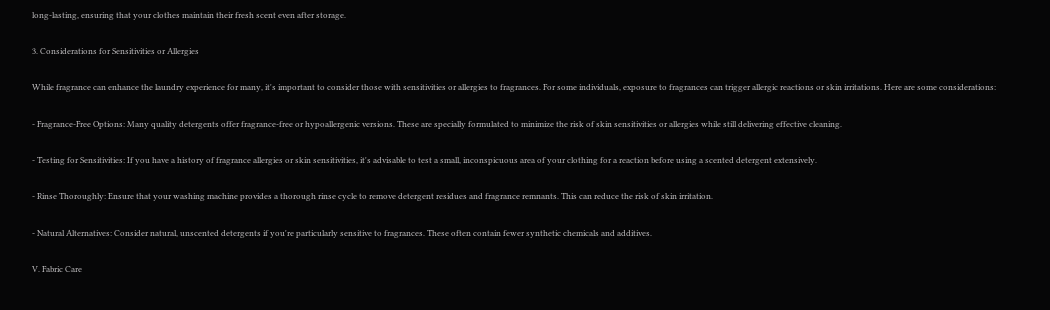long-lasting, ensuring that your clothes maintain their fresh scent even after storage.

3. Considerations for Sensitivities or Allergies

While fragrance can enhance the laundry experience for many, it's important to consider those with sensitivities or allergies to fragrances. For some individuals, exposure to fragrances can trigger allergic reactions or skin irritations. Here are some considerations:

- Fragrance-Free Options: Many quality detergents offer fragrance-free or hypoallergenic versions. These are specially formulated to minimize the risk of skin sensitivities or allergies while still delivering effective cleaning.

- Testing for Sensitivities: If you have a history of fragrance allergies or skin sensitivities, it's advisable to test a small, inconspicuous area of your clothing for a reaction before using a scented detergent extensively.

- Rinse Thoroughly: Ensure that your washing machine provides a thorough rinse cycle to remove detergent residues and fragrance remnants. This can reduce the risk of skin irritation.

- Natural Alternatives: Consider natural, unscented detergents if you're particularly sensitive to fragrances. These often contain fewer synthetic chemicals and additives.

V. Fabric Care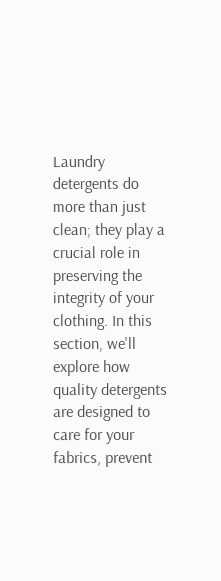Laundry detergents do more than just clean; they play a crucial role in preserving the integrity of your clothing. In this section, we'll explore how quality detergents are designed to care for your fabrics, prevent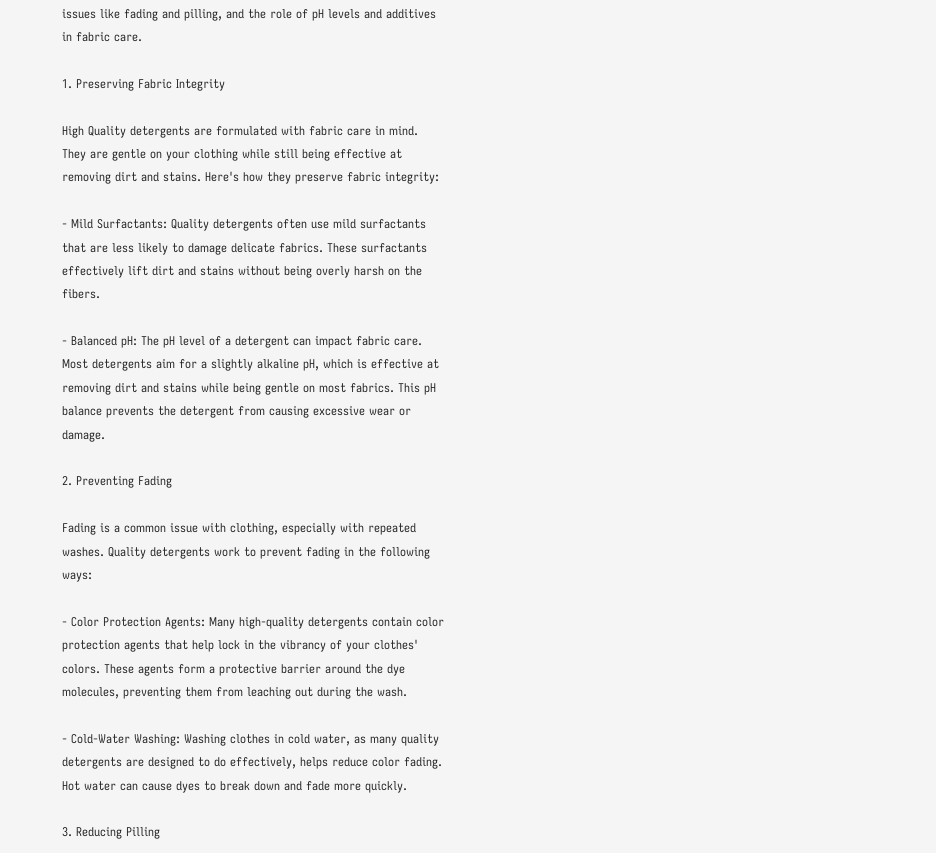issues like fading and pilling, and the role of pH levels and additives in fabric care.

1. Preserving Fabric Integrity

High Quality detergents are formulated with fabric care in mind. They are gentle on your clothing while still being effective at removing dirt and stains. Here's how they preserve fabric integrity:

- Mild Surfactants: Quality detergents often use mild surfactants that are less likely to damage delicate fabrics. These surfactants effectively lift dirt and stains without being overly harsh on the fibers.

- Balanced pH: The pH level of a detergent can impact fabric care. Most detergents aim for a slightly alkaline pH, which is effective at removing dirt and stains while being gentle on most fabrics. This pH balance prevents the detergent from causing excessive wear or damage.

2. Preventing Fading

Fading is a common issue with clothing, especially with repeated washes. Quality detergents work to prevent fading in the following ways:

- Color Protection Agents: Many high-quality detergents contain color protection agents that help lock in the vibrancy of your clothes' colors. These agents form a protective barrier around the dye molecules, preventing them from leaching out during the wash.

- Cold-Water Washing: Washing clothes in cold water, as many quality detergents are designed to do effectively, helps reduce color fading. Hot water can cause dyes to break down and fade more quickly.

3. Reducing Pilling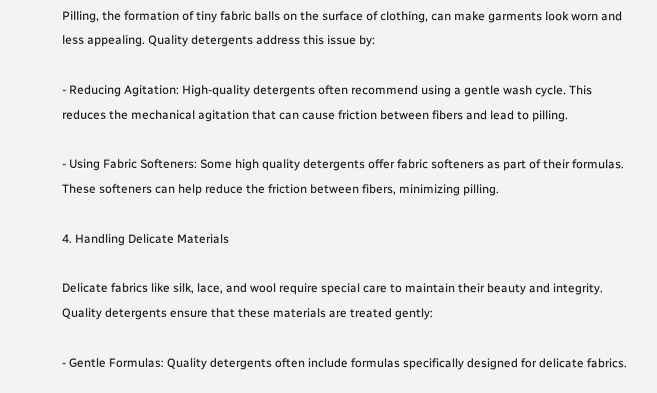Pilling, the formation of tiny fabric balls on the surface of clothing, can make garments look worn and less appealing. Quality detergents address this issue by:

- Reducing Agitation: High-quality detergents often recommend using a gentle wash cycle. This reduces the mechanical agitation that can cause friction between fibers and lead to pilling.

- Using Fabric Softeners: Some high quality detergents offer fabric softeners as part of their formulas. These softeners can help reduce the friction between fibers, minimizing pilling.

4. Handling Delicate Materials

Delicate fabrics like silk, lace, and wool require special care to maintain their beauty and integrity. Quality detergents ensure that these materials are treated gently:

- Gentle Formulas: Quality detergents often include formulas specifically designed for delicate fabrics.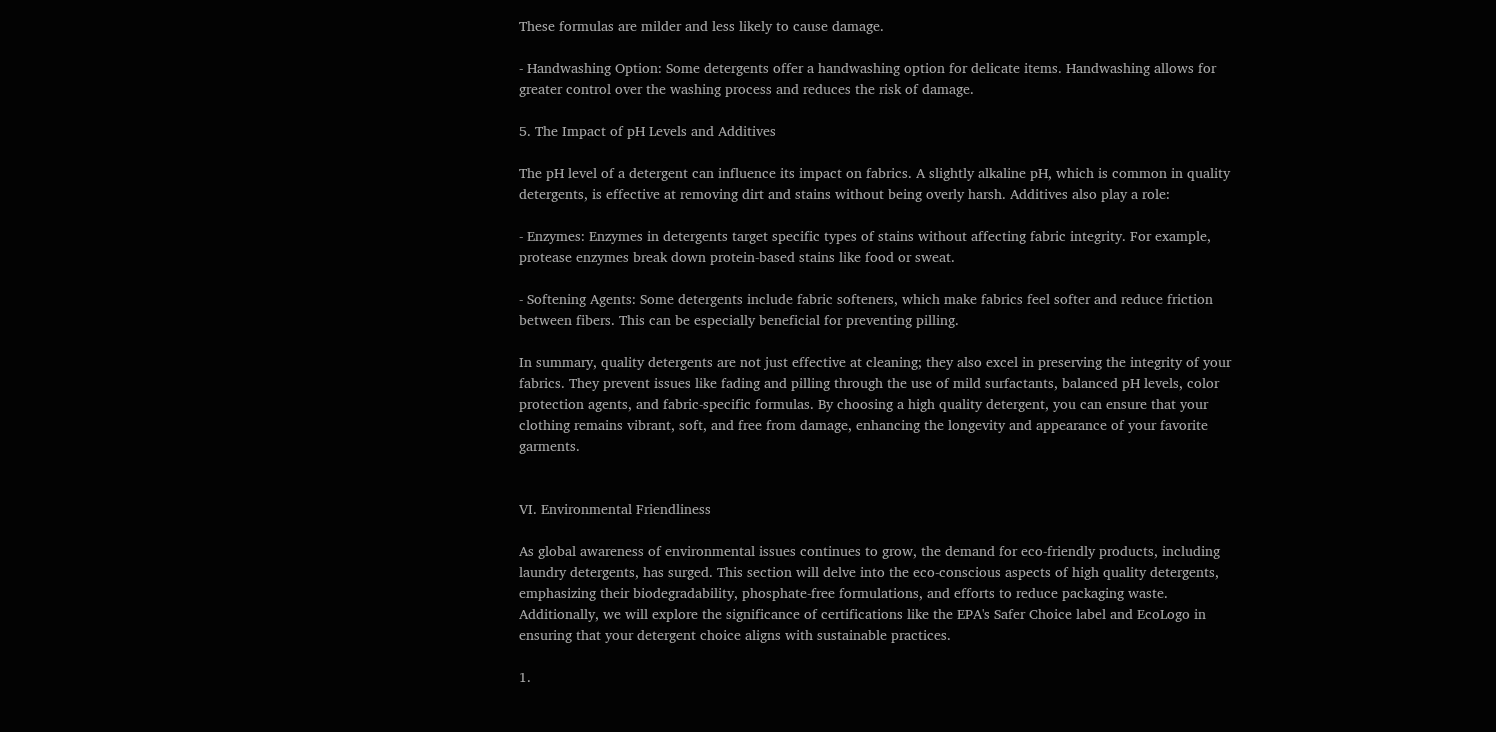These formulas are milder and less likely to cause damage.

- Handwashing Option: Some detergents offer a handwashing option for delicate items. Handwashing allows for greater control over the washing process and reduces the risk of damage.

5. The Impact of pH Levels and Additives

The pH level of a detergent can influence its impact on fabrics. A slightly alkaline pH, which is common in quality detergents, is effective at removing dirt and stains without being overly harsh. Additives also play a role:

- Enzymes: Enzymes in detergents target specific types of stains without affecting fabric integrity. For example, protease enzymes break down protein-based stains like food or sweat.

- Softening Agents: Some detergents include fabric softeners, which make fabrics feel softer and reduce friction between fibers. This can be especially beneficial for preventing pilling.

In summary, quality detergents are not just effective at cleaning; they also excel in preserving the integrity of your fabrics. They prevent issues like fading and pilling through the use of mild surfactants, balanced pH levels, color protection agents, and fabric-specific formulas. By choosing a high quality detergent, you can ensure that your clothing remains vibrant, soft, and free from damage, enhancing the longevity and appearance of your favorite garments.


VI. Environmental Friendliness

As global awareness of environmental issues continues to grow, the demand for eco-friendly products, including laundry detergents, has surged. This section will delve into the eco-conscious aspects of high quality detergents, emphasizing their biodegradability, phosphate-free formulations, and efforts to reduce packaging waste. Additionally, we will explore the significance of certifications like the EPA's Safer Choice label and EcoLogo in ensuring that your detergent choice aligns with sustainable practices.

1.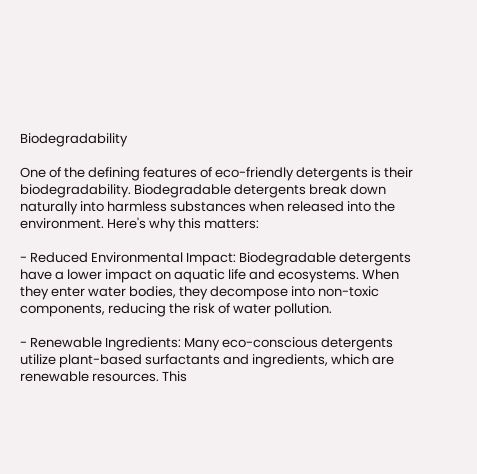Biodegradability

One of the defining features of eco-friendly detergents is their biodegradability. Biodegradable detergents break down naturally into harmless substances when released into the environment. Here's why this matters:

- Reduced Environmental Impact: Biodegradable detergents have a lower impact on aquatic life and ecosystems. When they enter water bodies, they decompose into non-toxic components, reducing the risk of water pollution.

- Renewable Ingredients: Many eco-conscious detergents utilize plant-based surfactants and ingredients, which are renewable resources. This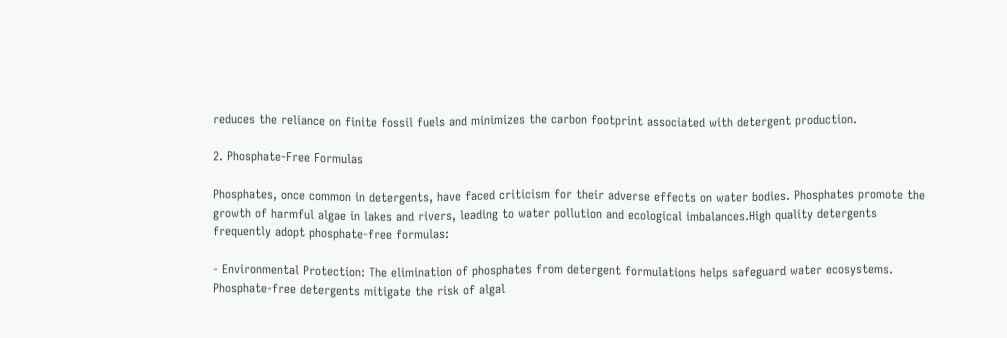reduces the reliance on finite fossil fuels and minimizes the carbon footprint associated with detergent production.

2. Phosphate-Free Formulas

Phosphates, once common in detergents, have faced criticism for their adverse effects on water bodies. Phosphates promote the growth of harmful algae in lakes and rivers, leading to water pollution and ecological imbalances.High quality detergents frequently adopt phosphate-free formulas:

- Environmental Protection: The elimination of phosphates from detergent formulations helps safeguard water ecosystems. Phosphate-free detergents mitigate the risk of algal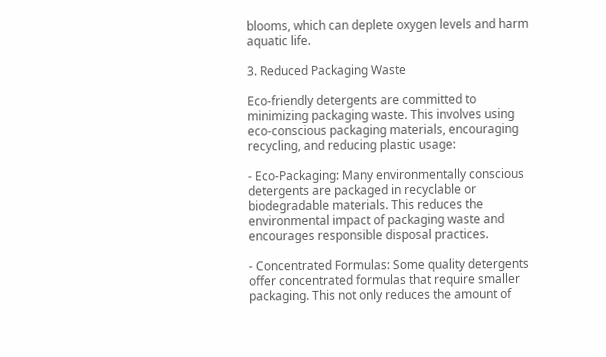blooms, which can deplete oxygen levels and harm aquatic life.

3. Reduced Packaging Waste

Eco-friendly detergents are committed to minimizing packaging waste. This involves using eco-conscious packaging materials, encouraging recycling, and reducing plastic usage:

- Eco-Packaging: Many environmentally conscious detergents are packaged in recyclable or biodegradable materials. This reduces the environmental impact of packaging waste and encourages responsible disposal practices.

- Concentrated Formulas: Some quality detergents offer concentrated formulas that require smaller packaging. This not only reduces the amount of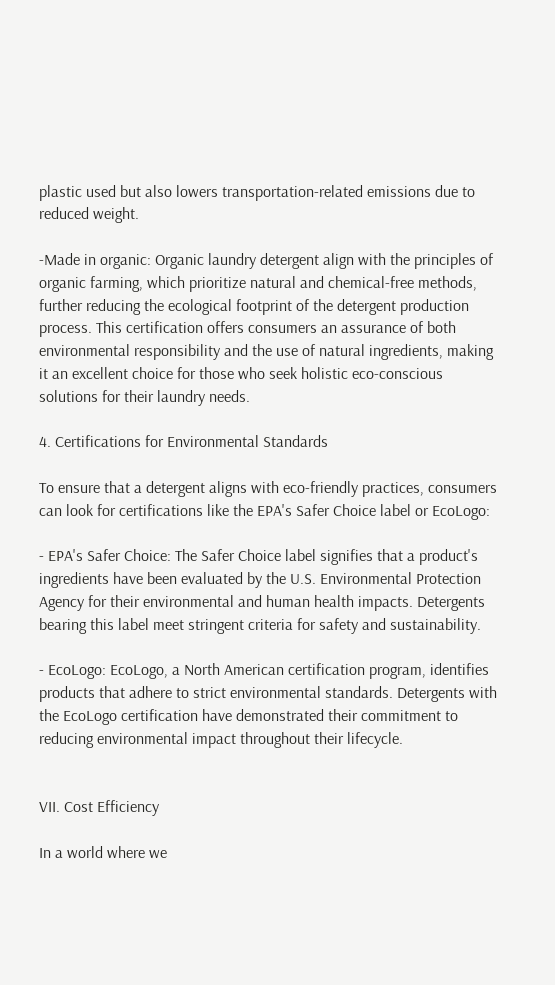plastic used but also lowers transportation-related emissions due to reduced weight.

-Made in organic: Organic laundry detergent align with the principles of organic farming, which prioritize natural and chemical-free methods, further reducing the ecological footprint of the detergent production process. This certification offers consumers an assurance of both environmental responsibility and the use of natural ingredients, making it an excellent choice for those who seek holistic eco-conscious solutions for their laundry needs.

4. Certifications for Environmental Standards

To ensure that a detergent aligns with eco-friendly practices, consumers can look for certifications like the EPA's Safer Choice label or EcoLogo:

- EPA's Safer Choice: The Safer Choice label signifies that a product's ingredients have been evaluated by the U.S. Environmental Protection Agency for their environmental and human health impacts. Detergents bearing this label meet stringent criteria for safety and sustainability.

- EcoLogo: EcoLogo, a North American certification program, identifies products that adhere to strict environmental standards. Detergents with the EcoLogo certification have demonstrated their commitment to reducing environmental impact throughout their lifecycle.


VII. Cost Efficiency

In a world where we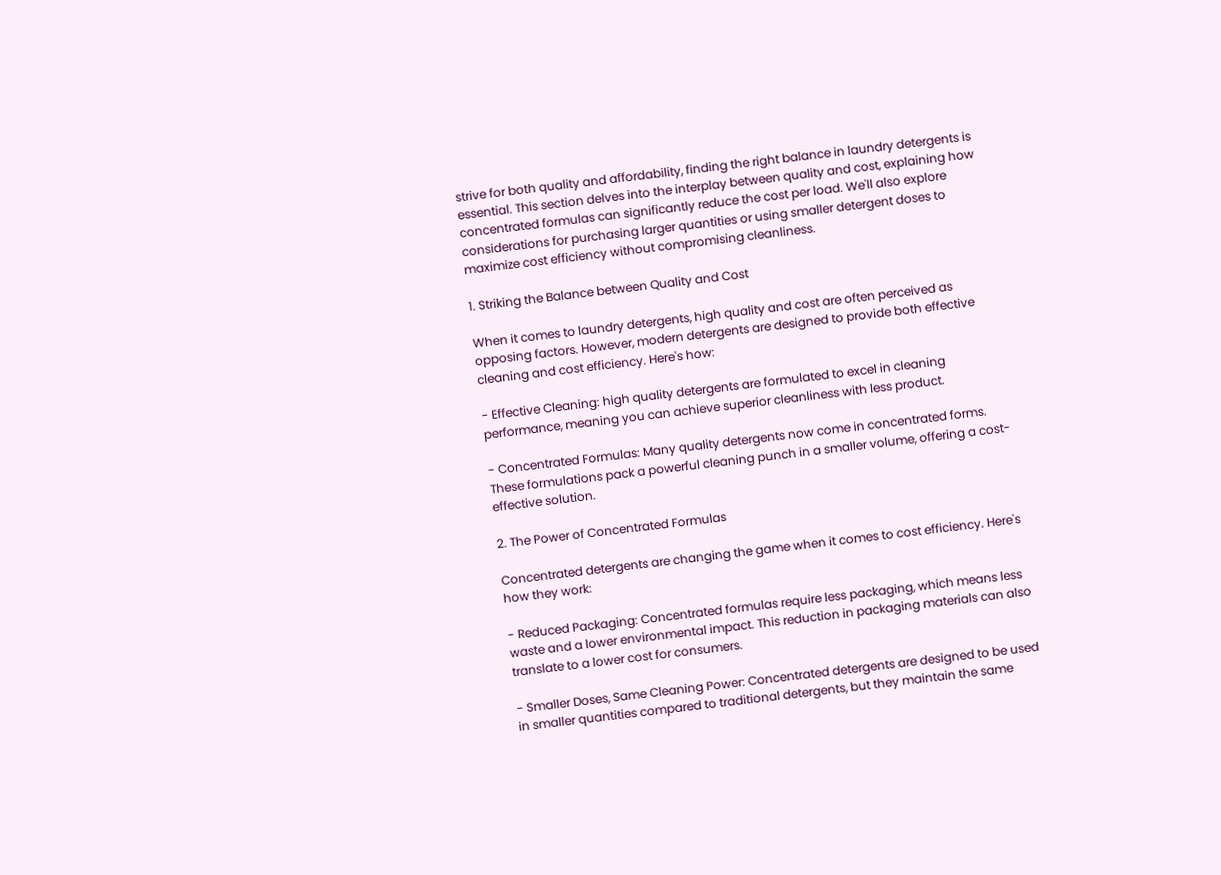strive for both quality and affordability, finding the right balance in laundry detergents is essential. This section delves into the interplay between quality and cost, explaining how concentrated formulas can significantly reduce the cost per load. We'll also explore considerations for purchasing larger quantities or using smaller detergent doses to maximize cost efficiency without compromising cleanliness.

1. Striking the Balance between Quality and Cost

When it comes to laundry detergents, high quality and cost are often perceived as opposing factors. However, modern detergents are designed to provide both effective cleaning and cost efficiency. Here's how:

- Effective Cleaning: high quality detergents are formulated to excel in cleaning performance, meaning you can achieve superior cleanliness with less product.

- Concentrated Formulas: Many quality detergents now come in concentrated forms. These formulations pack a powerful cleaning punch in a smaller volume, offering a cost-effective solution.

2. The Power of Concentrated Formulas

Concentrated detergents are changing the game when it comes to cost efficiency. Here's how they work:

- Reduced Packaging: Concentrated formulas require less packaging, which means less waste and a lower environmental impact. This reduction in packaging materials can also translate to a lower cost for consumers.

- Smaller Doses, Same Cleaning Power: Concentrated detergents are designed to be used in smaller quantities compared to traditional detergents, but they maintain the same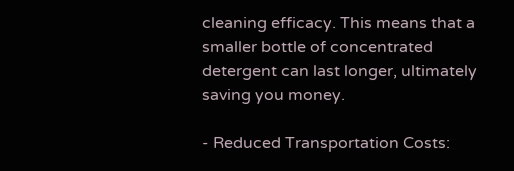cleaning efficacy. This means that a smaller bottle of concentrated detergent can last longer, ultimately saving you money.

- Reduced Transportation Costs: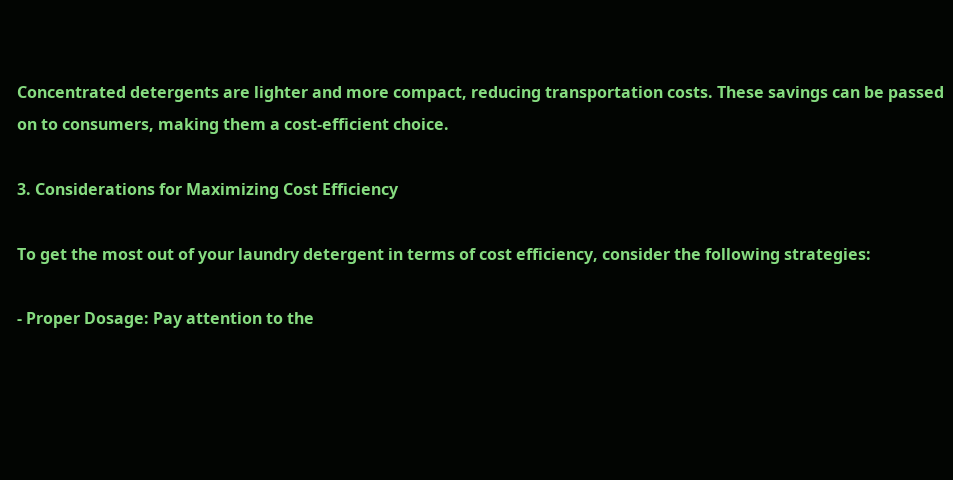Concentrated detergents are lighter and more compact, reducing transportation costs. These savings can be passed on to consumers, making them a cost-efficient choice.

3. Considerations for Maximizing Cost Efficiency

To get the most out of your laundry detergent in terms of cost efficiency, consider the following strategies:

- Proper Dosage: Pay attention to the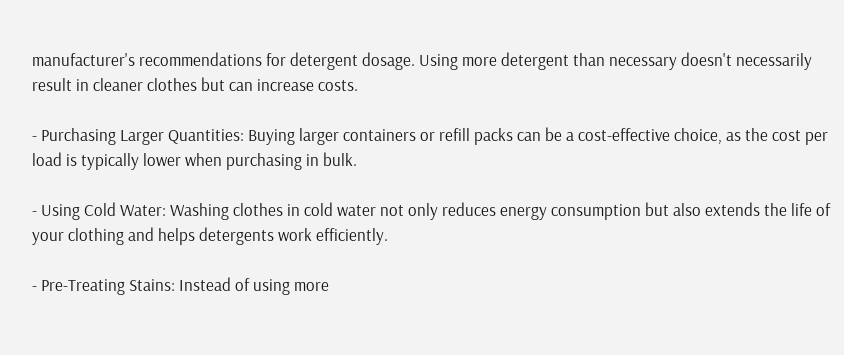manufacturer's recommendations for detergent dosage. Using more detergent than necessary doesn't necessarily result in cleaner clothes but can increase costs.

- Purchasing Larger Quantities: Buying larger containers or refill packs can be a cost-effective choice, as the cost per load is typically lower when purchasing in bulk.

- Using Cold Water: Washing clothes in cold water not only reduces energy consumption but also extends the life of your clothing and helps detergents work efficiently.

- Pre-Treating Stains: Instead of using more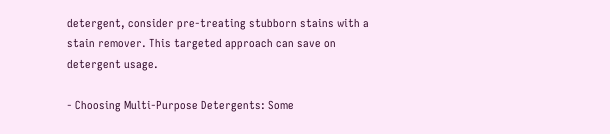detergent, consider pre-treating stubborn stains with a stain remover. This targeted approach can save on detergent usage.

- Choosing Multi-Purpose Detergents: Some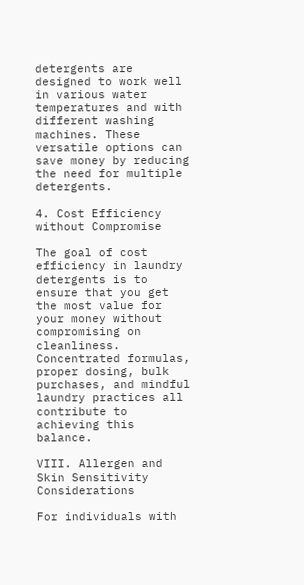detergents are designed to work well in various water temperatures and with different washing machines. These versatile options can save money by reducing the need for multiple detergents.

4. Cost Efficiency without Compromise

The goal of cost efficiency in laundry detergents is to ensure that you get the most value for your money without compromising on cleanliness. Concentrated formulas, proper dosing, bulk purchases, and mindful laundry practices all contribute to achieving this balance.

VIII. Allergen and Skin Sensitivity Considerations

For individuals with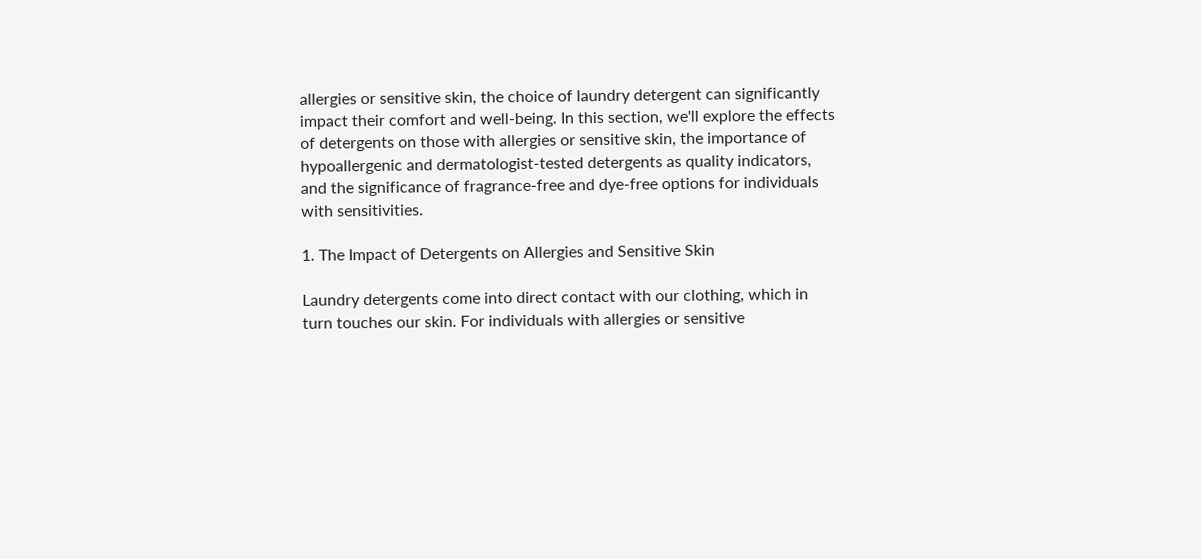allergies or sensitive skin, the choice of laundry detergent can significantly impact their comfort and well-being. In this section, we'll explore the effects of detergents on those with allergies or sensitive skin, the importance of hypoallergenic and dermatologist-tested detergents as quality indicators, and the significance of fragrance-free and dye-free options for individuals with sensitivities.

1. The Impact of Detergents on Allergies and Sensitive Skin

Laundry detergents come into direct contact with our clothing, which in turn touches our skin. For individuals with allergies or sensitive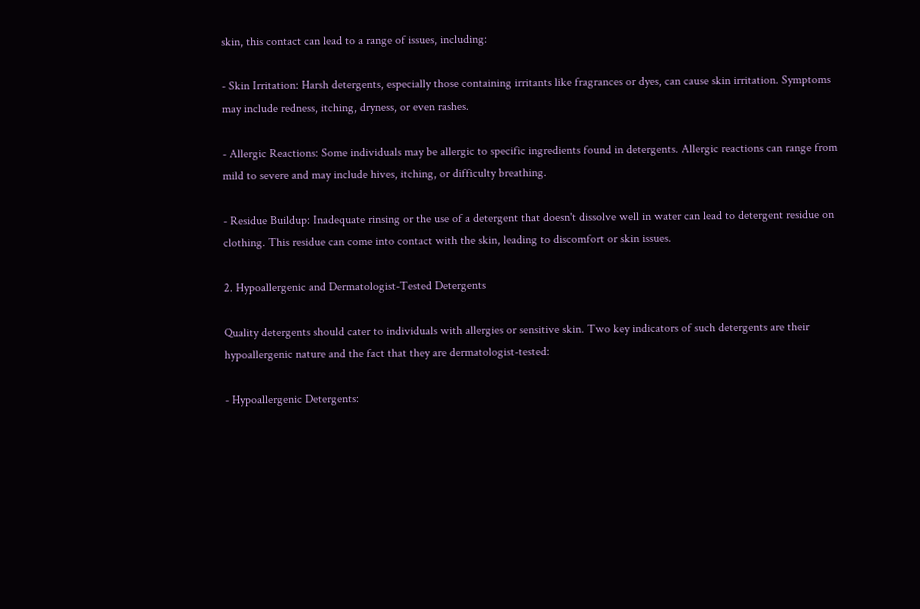skin, this contact can lead to a range of issues, including:

- Skin Irritation: Harsh detergents, especially those containing irritants like fragrances or dyes, can cause skin irritation. Symptoms may include redness, itching, dryness, or even rashes.

- Allergic Reactions: Some individuals may be allergic to specific ingredients found in detergents. Allergic reactions can range from mild to severe and may include hives, itching, or difficulty breathing.

- Residue Buildup: Inadequate rinsing or the use of a detergent that doesn't dissolve well in water can lead to detergent residue on clothing. This residue can come into contact with the skin, leading to discomfort or skin issues.

2. Hypoallergenic and Dermatologist-Tested Detergents

Quality detergents should cater to individuals with allergies or sensitive skin. Two key indicators of such detergents are their hypoallergenic nature and the fact that they are dermatologist-tested:

- Hypoallergenic Detergents: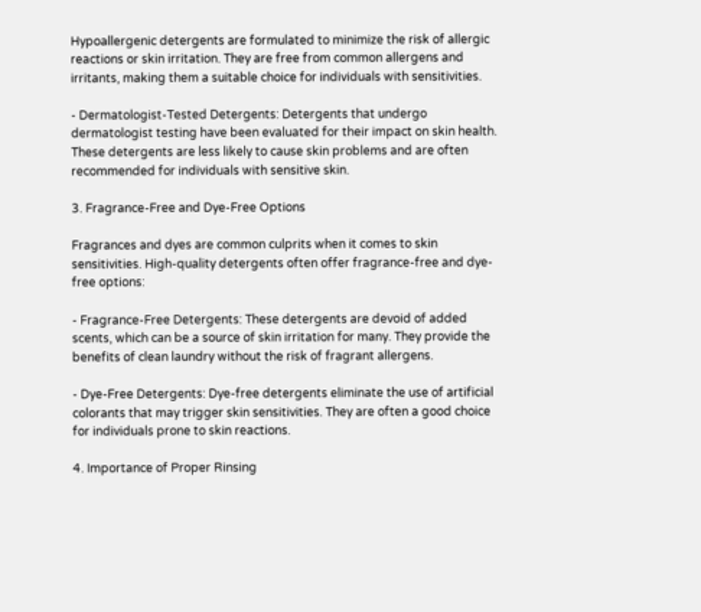Hypoallergenic detergents are formulated to minimize the risk of allergic reactions or skin irritation. They are free from common allergens and irritants, making them a suitable choice for individuals with sensitivities.

- Dermatologist-Tested Detergents: Detergents that undergo dermatologist testing have been evaluated for their impact on skin health. These detergents are less likely to cause skin problems and are often recommended for individuals with sensitive skin.

3. Fragrance-Free and Dye-Free Options

Fragrances and dyes are common culprits when it comes to skin sensitivities. High-quality detergents often offer fragrance-free and dye-free options:

- Fragrance-Free Detergents: These detergents are devoid of added scents, which can be a source of skin irritation for many. They provide the benefits of clean laundry without the risk of fragrant allergens.

- Dye-Free Detergents: Dye-free detergents eliminate the use of artificial colorants that may trigger skin sensitivities. They are often a good choice for individuals prone to skin reactions.

4. Importance of Proper Rinsing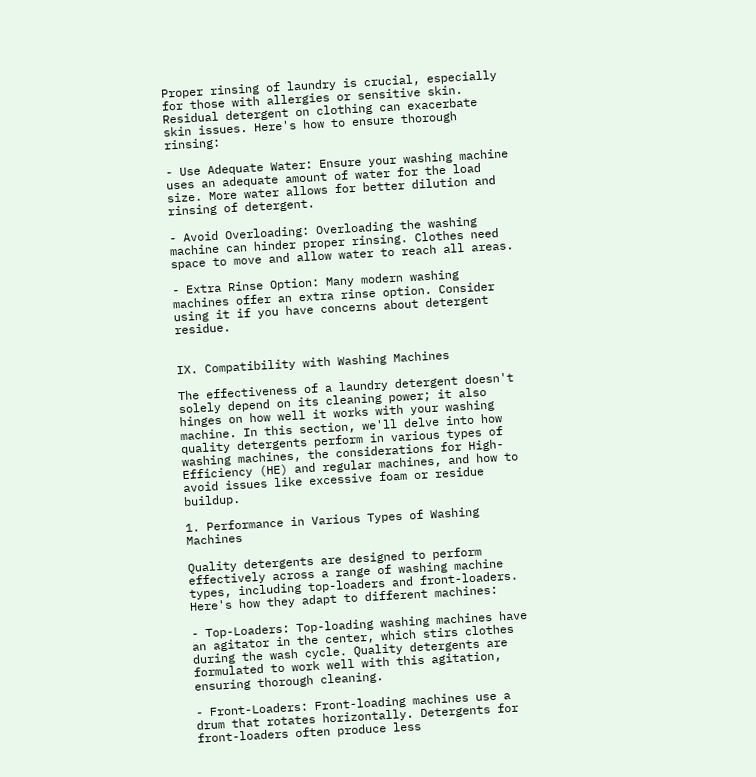Proper rinsing of laundry is crucial, especially for those with allergies or sensitive skin. Residual detergent on clothing can exacerbate skin issues. Here's how to ensure thorough rinsing:

- Use Adequate Water: Ensure your washing machine uses an adequate amount of water for the load size. More water allows for better dilution and rinsing of detergent.

- Avoid Overloading: Overloading the washing machine can hinder proper rinsing. Clothes need space to move and allow water to reach all areas.

- Extra Rinse Option: Many modern washing machines offer an extra rinse option. Consider using it if you have concerns about detergent residue.


IX. Compatibility with Washing Machines

The effectiveness of a laundry detergent doesn't solely depend on its cleaning power; it also hinges on how well it works with your washing machine. In this section, we'll delve into how quality detergents perform in various types of washing machines, the considerations for High-Efficiency (HE) and regular machines, and how to avoid issues like excessive foam or residue buildup.

1. Performance in Various Types of Washing Machines

Quality detergents are designed to perform effectively across a range of washing machine types, including top-loaders and front-loaders. Here's how they adapt to different machines:

- Top-Loaders: Top-loading washing machines have an agitator in the center, which stirs clothes during the wash cycle. Quality detergents are formulated to work well with this agitation, ensuring thorough cleaning.

- Front-Loaders: Front-loading machines use a drum that rotates horizontally. Detergents for front-loaders often produce less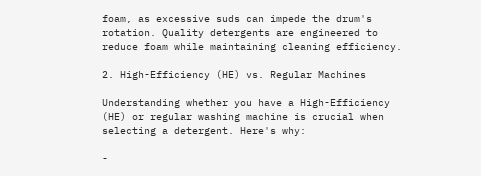foam, as excessive suds can impede the drum's rotation. Quality detergents are engineered to reduce foam while maintaining cleaning efficiency.

2. High-Efficiency (HE) vs. Regular Machines

Understanding whether you have a High-Efficiency (HE) or regular washing machine is crucial when selecting a detergent. Here's why:

-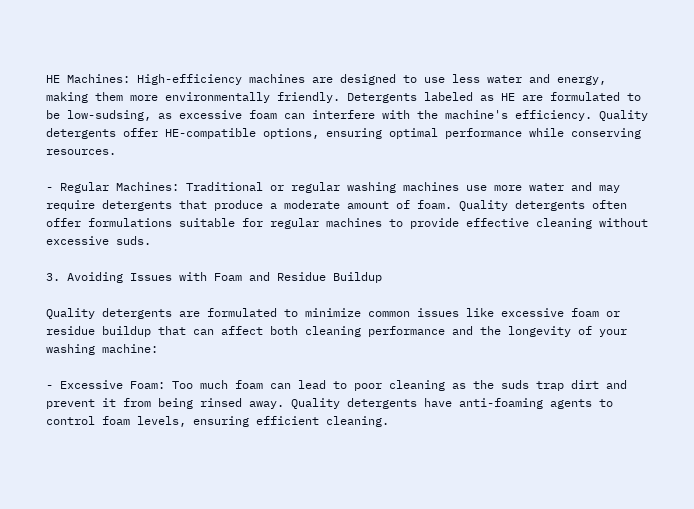HE Machines: High-efficiency machines are designed to use less water and energy, making them more environmentally friendly. Detergents labeled as HE are formulated to be low-sudsing, as excessive foam can interfere with the machine's efficiency. Quality detergents offer HE-compatible options, ensuring optimal performance while conserving resources.

- Regular Machines: Traditional or regular washing machines use more water and may require detergents that produce a moderate amount of foam. Quality detergents often offer formulations suitable for regular machines to provide effective cleaning without excessive suds.

3. Avoiding Issues with Foam and Residue Buildup

Quality detergents are formulated to minimize common issues like excessive foam or residue buildup that can affect both cleaning performance and the longevity of your washing machine:

- Excessive Foam: Too much foam can lead to poor cleaning as the suds trap dirt and prevent it from being rinsed away. Quality detergents have anti-foaming agents to control foam levels, ensuring efficient cleaning.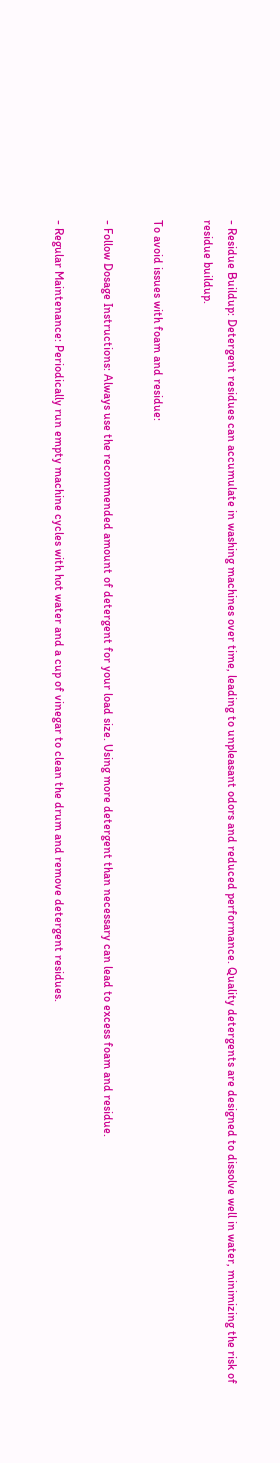- Residue Buildup: Detergent residues can accumulate in washing machines over time, leading to unpleasant odors and reduced performance. Quality detergents are designed to dissolve well in water, minimizing the risk of residue buildup.

To avoid issues with foam and residue:

- Follow Dosage Instructions: Always use the recommended amount of detergent for your load size. Using more detergent than necessary can lead to excess foam and residue.

- Regular Maintenance: Periodically run empty machine cycles with hot water and a cup of vinegar to clean the drum and remove detergent residues.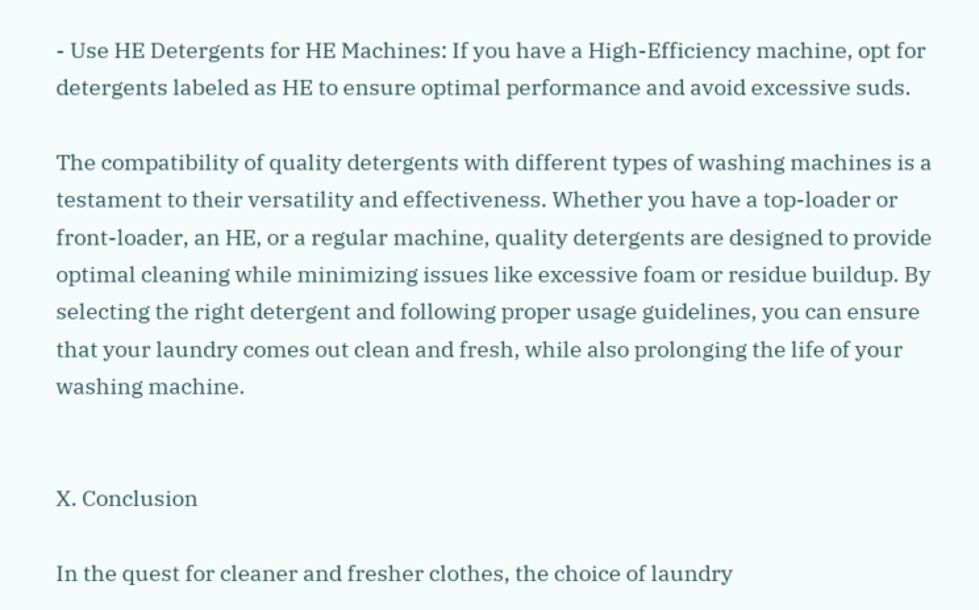- Use HE Detergents for HE Machines: If you have a High-Efficiency machine, opt for detergents labeled as HE to ensure optimal performance and avoid excessive suds.

The compatibility of quality detergents with different types of washing machines is a testament to their versatility and effectiveness. Whether you have a top-loader or front-loader, an HE, or a regular machine, quality detergents are designed to provide optimal cleaning while minimizing issues like excessive foam or residue buildup. By selecting the right detergent and following proper usage guidelines, you can ensure that your laundry comes out clean and fresh, while also prolonging the life of your washing machine.


X. Conclusion

In the quest for cleaner and fresher clothes, the choice of laundry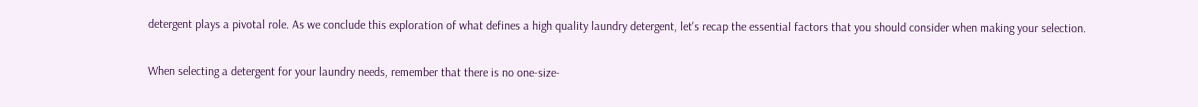detergent plays a pivotal role. As we conclude this exploration of what defines a high quality laundry detergent, let's recap the essential factors that you should consider when making your selection.

When selecting a detergent for your laundry needs, remember that there is no one-size-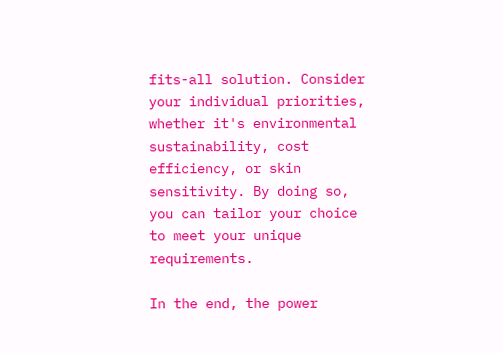fits-all solution. Consider your individual priorities, whether it's environmental sustainability, cost efficiency, or skin sensitivity. By doing so, you can tailor your choice to meet your unique requirements.

In the end, the power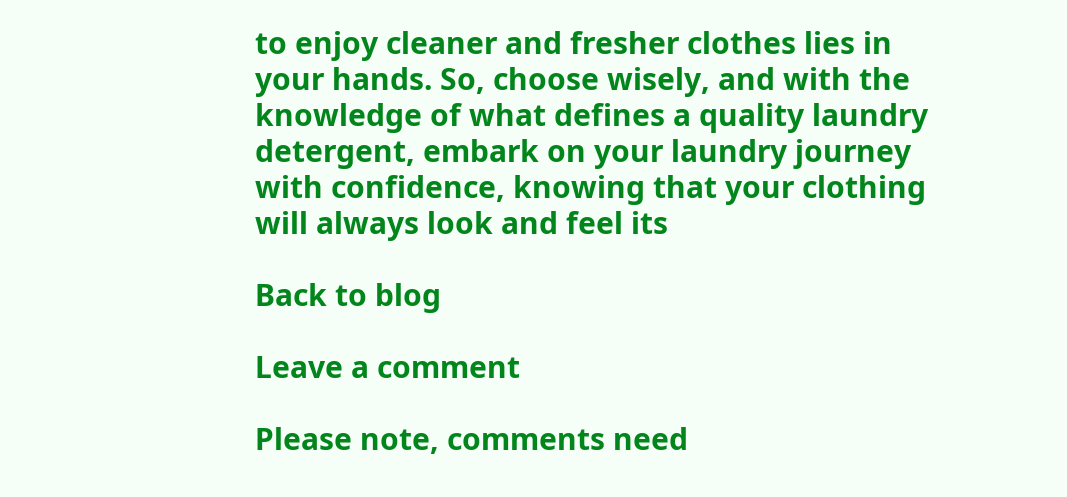to enjoy cleaner and fresher clothes lies in your hands. So, choose wisely, and with the knowledge of what defines a quality laundry detergent, embark on your laundry journey with confidence, knowing that your clothing will always look and feel its

Back to blog

Leave a comment

Please note, comments need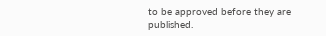to be approved before they are published.